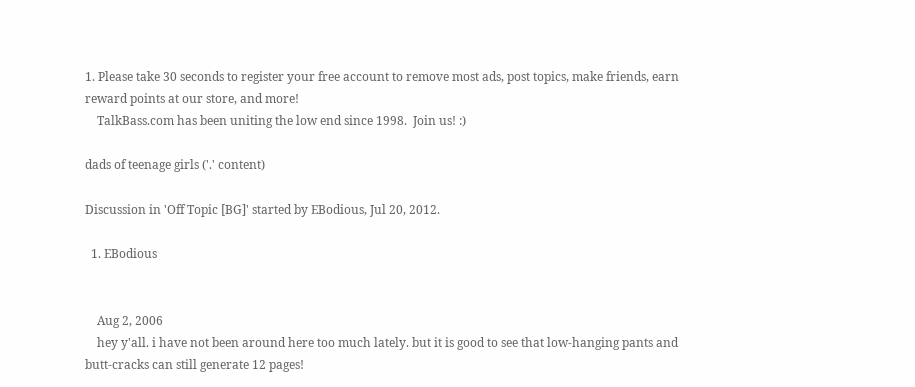1. Please take 30 seconds to register your free account to remove most ads, post topics, make friends, earn reward points at our store, and more!
    TalkBass.com has been uniting the low end since 1998.  Join us! :)

dads of teenage girls ('.' content)

Discussion in 'Off Topic [BG]' started by EBodious, Jul 20, 2012.

  1. EBodious


    Aug 2, 2006
    hey y'all. i have not been around here too much lately. but it is good to see that low-hanging pants and butt-cracks can still generate 12 pages!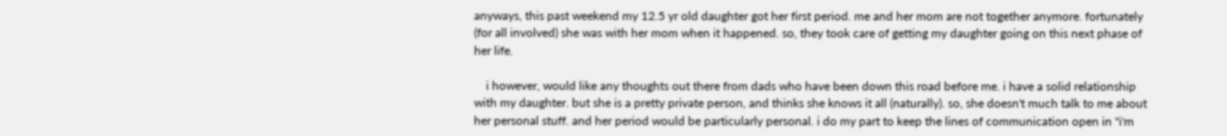anyways, this past weekend my 12.5 yr old daughter got her first period. me and her mom are not together anymore. fortunately (for all involved) she was with her mom when it happened. so, they took care of getting my daughter going on this next phase of her life.

    i however, would like any thoughts out there from dads who have been down this road before me. i have a solid relationship with my daughter. but she is a pretty private person, and thinks she knows it all (naturally). so, she doesn't much talk to me about her personal stuff. and her period would be particularly personal. i do my part to keep the lines of communication open in "i'm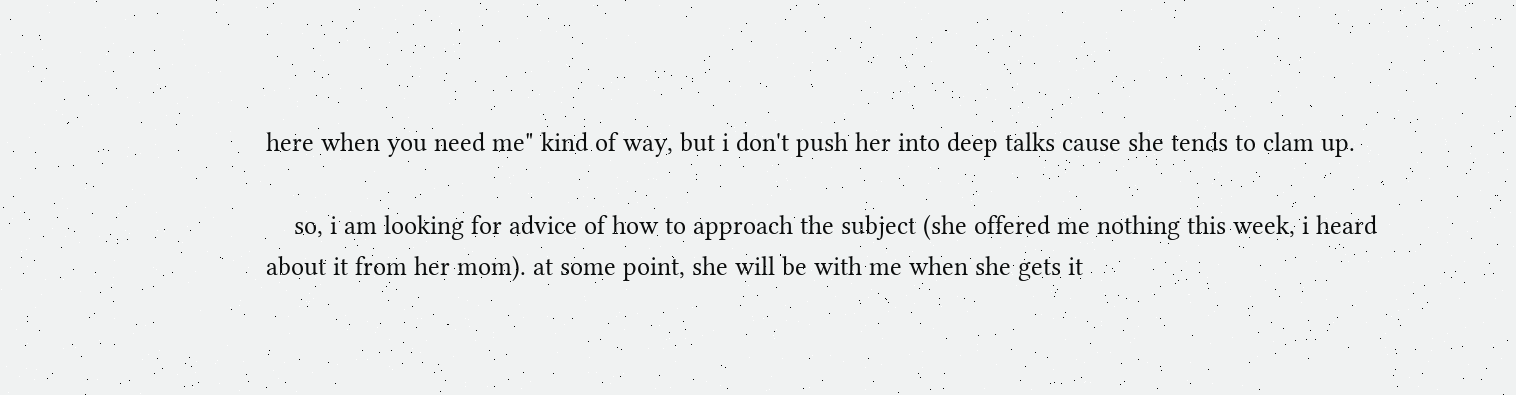here when you need me" kind of way, but i don't push her into deep talks cause she tends to clam up.

    so, i am looking for advice of how to approach the subject (she offered me nothing this week, i heard about it from her mom). at some point, she will be with me when she gets it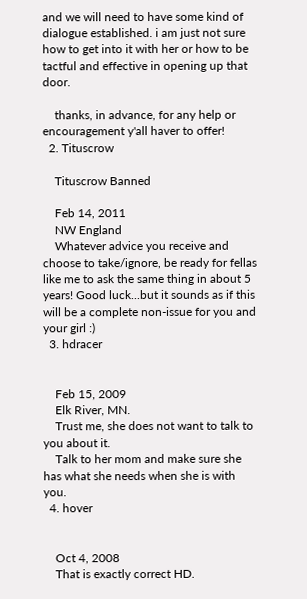and we will need to have some kind of dialogue established. i am just not sure how to get into it with her or how to be tactful and effective in opening up that door.

    thanks, in advance, for any help or encouragement y'all haver to offer!
  2. Tituscrow

    Tituscrow Banned

    Feb 14, 2011
    NW England
    Whatever advice you receive and choose to take/ignore, be ready for fellas like me to ask the same thing in about 5 years! Good luck...but it sounds as if this will be a complete non-issue for you and your girl :)
  3. hdracer


    Feb 15, 2009
    Elk River, MN.
    Trust me, she does not want to talk to you about it.
    Talk to her mom and make sure she has what she needs when she is with you.
  4. hover


    Oct 4, 2008
    That is exactly correct HD.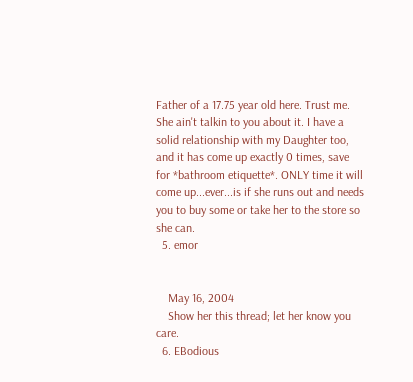Father of a 17.75 year old here. Trust me. She ain't talkin to you about it. I have a solid relationship with my Daughter too, and it has come up exactly 0 times, save for *bathroom etiquette*. ONLY time it will come up...ever...is if she runs out and needs you to buy some or take her to the store so she can.
  5. emor


    May 16, 2004
    Show her this thread; let her know you care.
  6. EBodious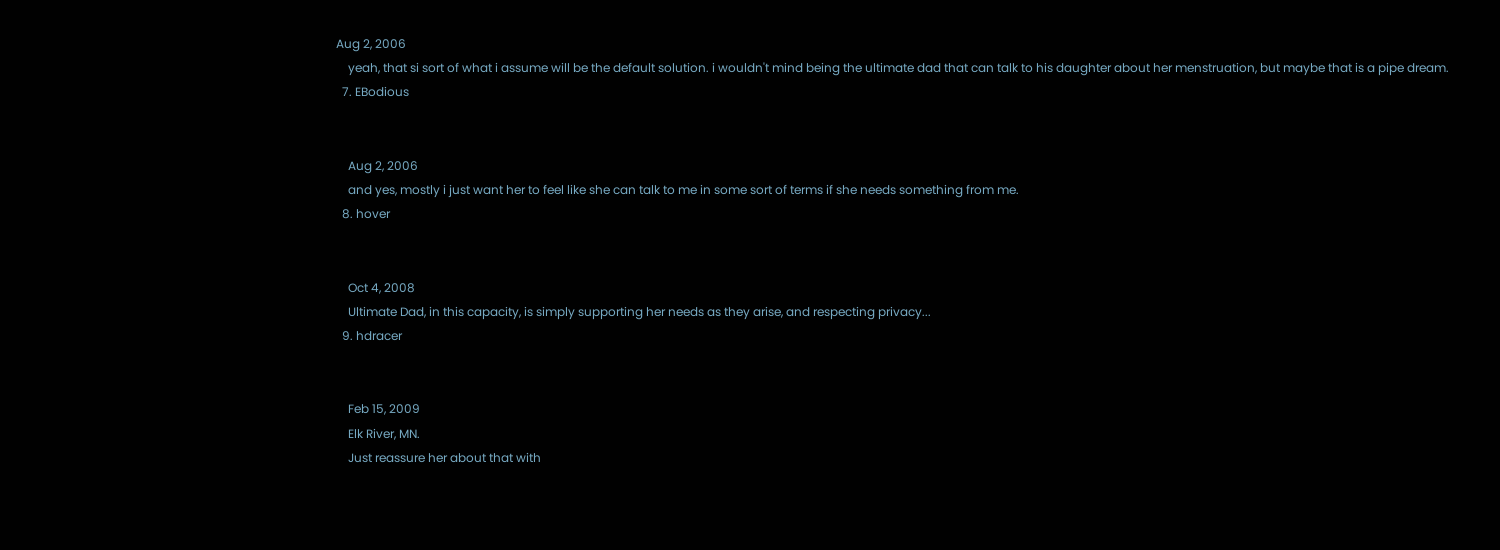Aug 2, 2006
    yeah, that si sort of what i assume will be the default solution. i wouldn't mind being the ultimate dad that can talk to his daughter about her menstruation, but maybe that is a pipe dream.
  7. EBodious


    Aug 2, 2006
    and yes, mostly i just want her to feel like she can talk to me in some sort of terms if she needs something from me.
  8. hover


    Oct 4, 2008
    Ultimate Dad, in this capacity, is simply supporting her needs as they arise, and respecting privacy...
  9. hdracer


    Feb 15, 2009
    Elk River, MN.
    Just reassure her about that with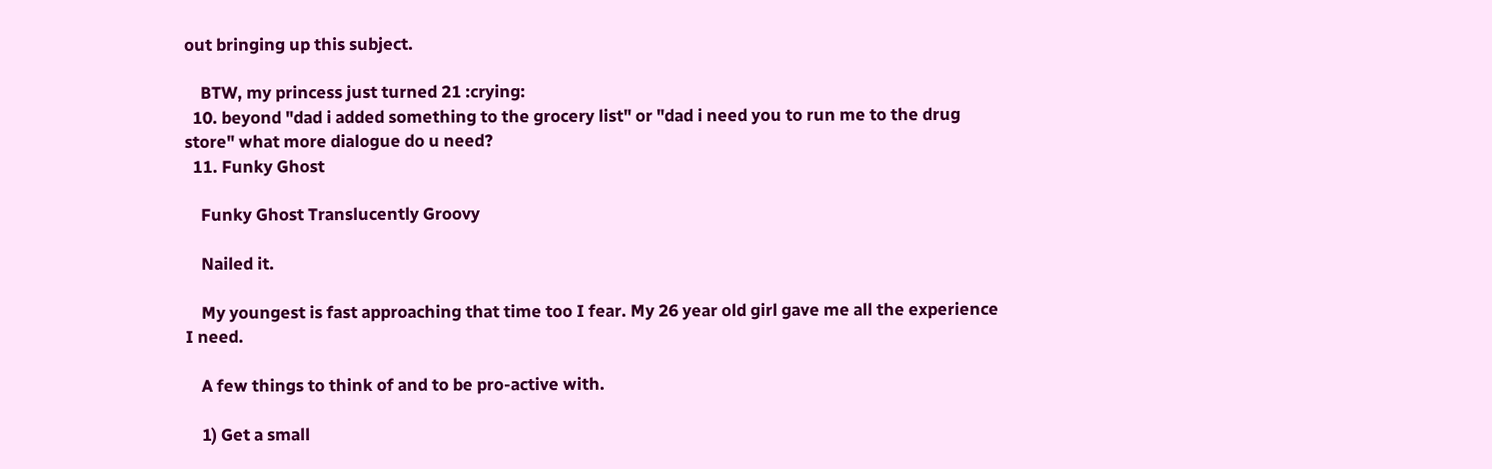out bringing up this subject.

    BTW, my princess just turned 21 :crying:
  10. beyond "dad i added something to the grocery list" or "dad i need you to run me to the drug store" what more dialogue do u need?
  11. Funky Ghost

    Funky Ghost Translucently Groovy

    Nailed it.

    My youngest is fast approaching that time too I fear. My 26 year old girl gave me all the experience I need.

    A few things to think of and to be pro-active with.

    1) Get a small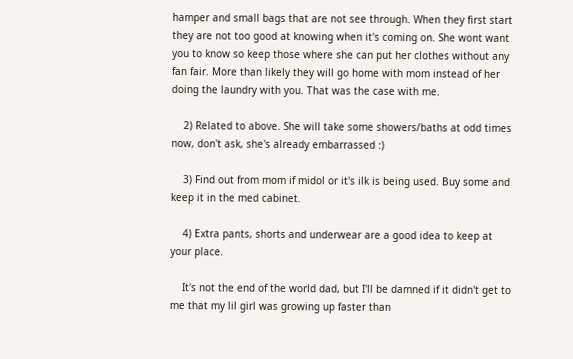hamper and small bags that are not see through. When they first start they are not too good at knowing when it's coming on. She wont want you to know so keep those where she can put her clothes without any fan fair. More than likely they will go home with mom instead of her doing the laundry with you. That was the case with me.

    2) Related to above. She will take some showers/baths at odd times now, don't ask, she's already embarrassed :)

    3) Find out from mom if midol or it's ilk is being used. Buy some and keep it in the med cabinet.

    4) Extra pants, shorts and underwear are a good idea to keep at your place.

    It's not the end of the world dad, but I'll be damned if it didn't get to me that my lil girl was growing up faster than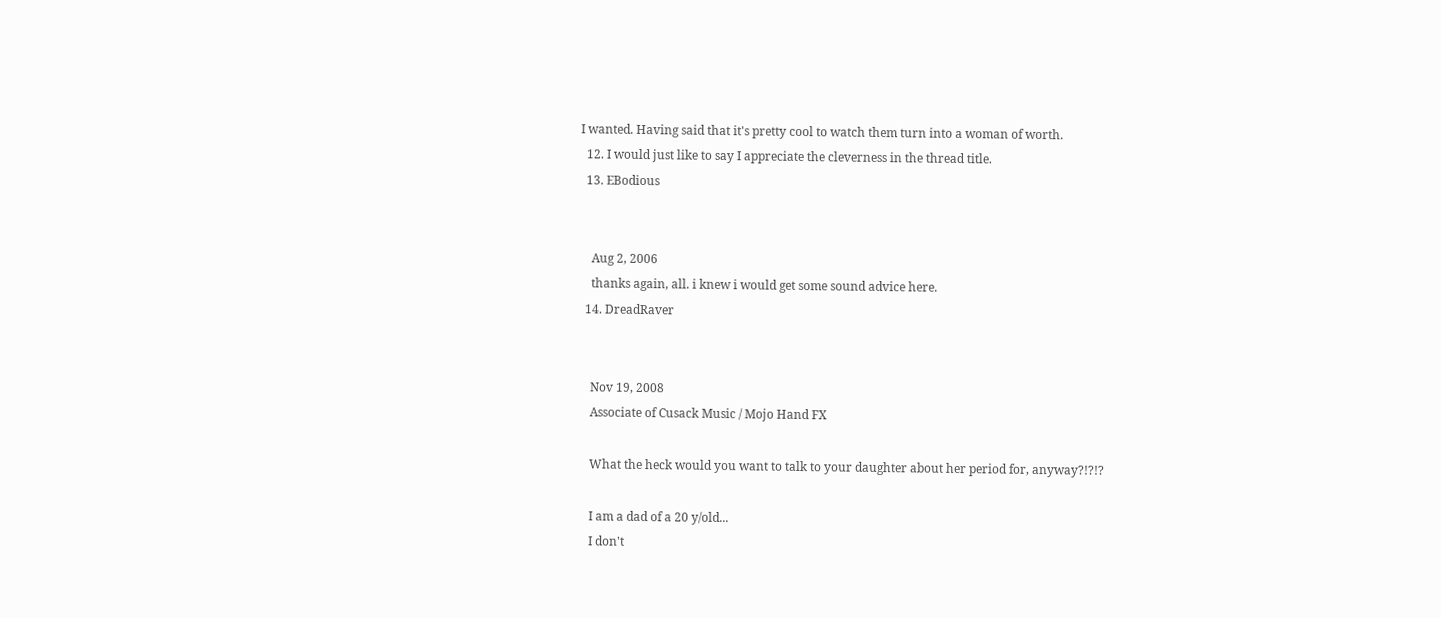I wanted. Having said that it's pretty cool to watch them turn into a woman of worth.
  12. I would just like to say I appreciate the cleverness in the thread title.
  13. EBodious


    Aug 2, 2006
    thanks again, all. i knew i would get some sound advice here.
  14. DreadRaver


    Nov 19, 2008
    Associate of Cusack Music / Mojo Hand FX

    What the heck would you want to talk to your daughter about her period for, anyway?!?!?

    I am a dad of a 20 y/old...
    I don't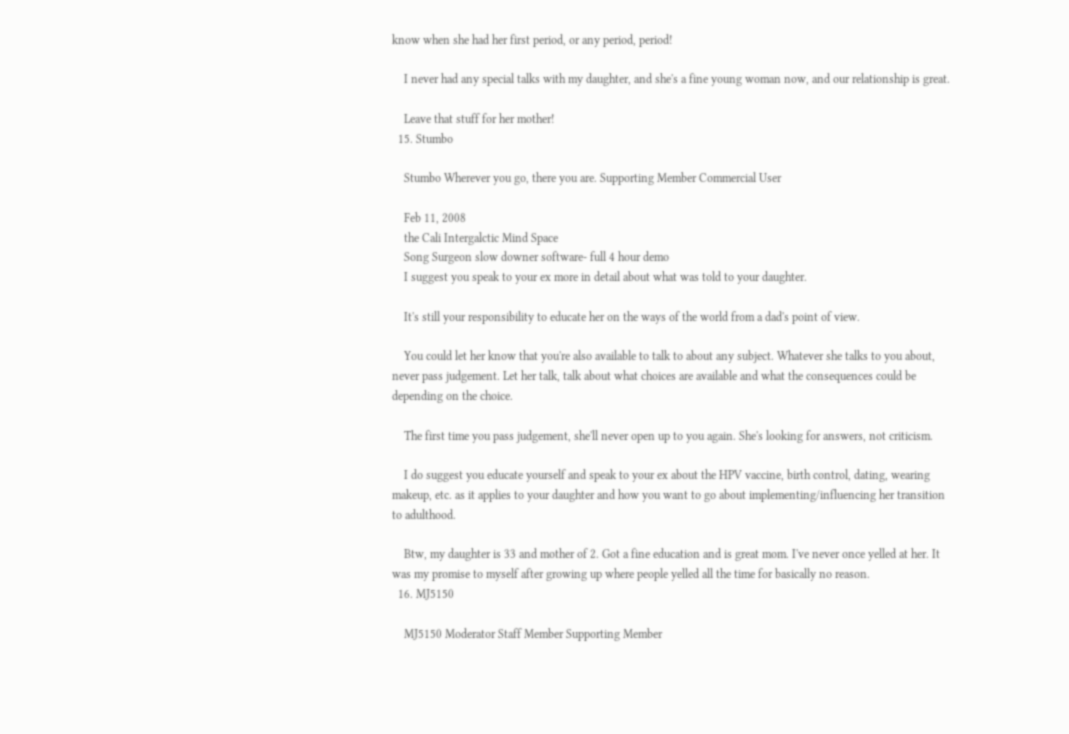know when she had her first period, or any period, period!

    I never had any special talks with my daughter, and she's a fine young woman now, and our relationship is great.

    Leave that stuff for her mother!
  15. Stumbo

    Stumbo Wherever you go, there you are. Supporting Member Commercial User

    Feb 11, 2008
    the Cali Intergalctic Mind Space
    Song Surgeon slow downer software- full 4 hour demo
    I suggest you speak to your ex more in detail about what was told to your daughter.

    It's still your responsibility to educate her on the ways of the world from a dad's point of view.

    You could let her know that you're also available to talk to about any subject. Whatever she talks to you about, never pass judgement. Let her talk, talk about what choices are available and what the consequences could be depending on the choice.

    The first time you pass judgement, she'll never open up to you again. She's looking for answers, not criticism.

    I do suggest you educate yourself and speak to your ex about the HPV vaccine, birth control, dating, wearing makeup, etc. as it applies to your daughter and how you want to go about implementing/influencing her transition to adulthood.

    Btw, my daughter is 33 and mother of 2. Got a fine education and is great mom. I've never once yelled at her. It was my promise to myself after growing up where people yelled all the time for basically no reason.
  16. MJ5150

    MJ5150 Moderator Staff Member Supporting Member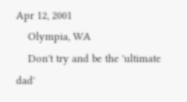Apr 12, 2001
    Olympia, WA
    Don't try and be the 'ultimate dad'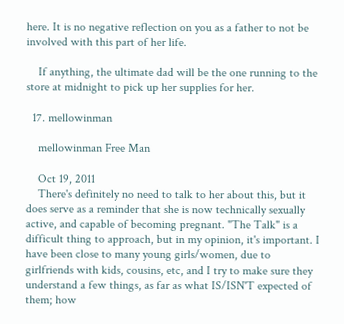here. It is no negative reflection on you as a father to not be involved with this part of her life.

    If anything, the ultimate dad will be the one running to the store at midnight to pick up her supplies for her.

  17. mellowinman

    mellowinman Free Man

    Oct 19, 2011
    There's definitely no need to talk to her about this, but it does serve as a reminder that she is now technically sexually active, and capable of becoming pregnant. "The Talk" is a difficult thing to approach, but in my opinion, it's important. I have been close to many young girls/women, due to girlfriends with kids, cousins, etc, and I try to make sure they understand a few things, as far as what IS/ISN'T expected of them; how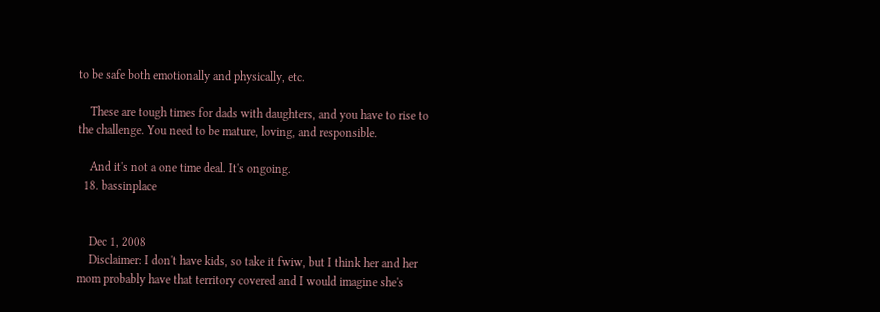to be safe both emotionally and physically, etc.

    These are tough times for dads with daughters, and you have to rise to the challenge. You need to be mature, loving, and responsible.

    And it's not a one time deal. It's ongoing.
  18. bassinplace


    Dec 1, 2008
    Disclaimer: I don't have kids, so take it fwiw, but I think her and her mom probably have that territory covered and I would imagine she's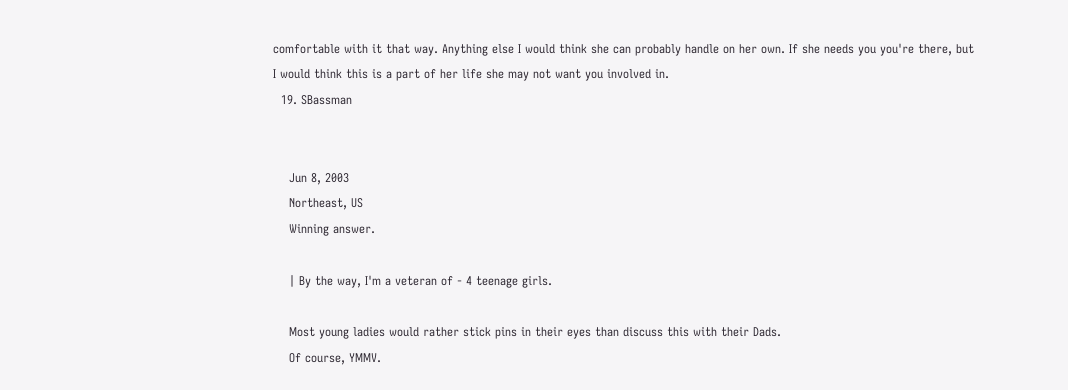comfortable with it that way. Anything else I would think she can probably handle on her own. If she needs you you're there, but I would think this is a part of her life she may not want you involved in.
  19. SBassman


    Jun 8, 2003
    Northeast, US
    Winning answer.

    | By the way, I'm a veteran of - 4 teenage girls.

    Most young ladies would rather stick pins in their eyes than discuss this with their Dads.
    Of course, YMMV.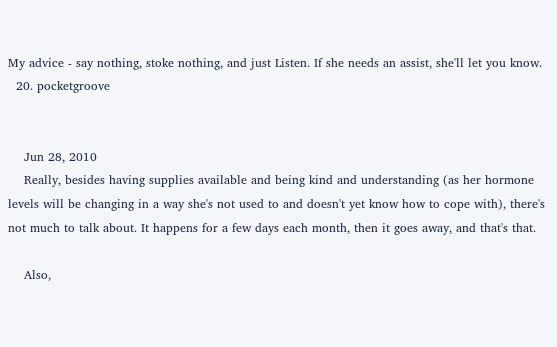My advice - say nothing, stoke nothing, and just Listen. If she needs an assist, she'll let you know.
  20. pocketgroove


    Jun 28, 2010
    Really, besides having supplies available and being kind and understanding (as her hormone levels will be changing in a way she's not used to and doesn't yet know how to cope with), there's not much to talk about. It happens for a few days each month, then it goes away, and that's that.

    Also,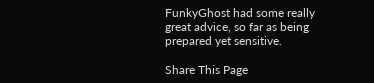FunkyGhost had some really great advice, so far as being prepared yet sensitive.

Share This Page